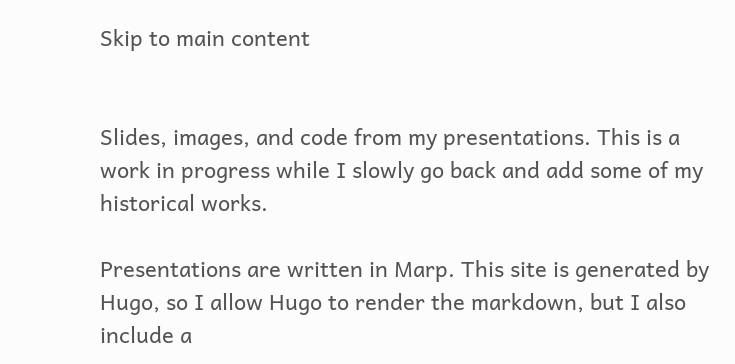Skip to main content


Slides, images, and code from my presentations. This is a work in progress while I slowly go back and add some of my historical works.

Presentations are written in Marp. This site is generated by Hugo, so I allow Hugo to render the markdown, but I also include a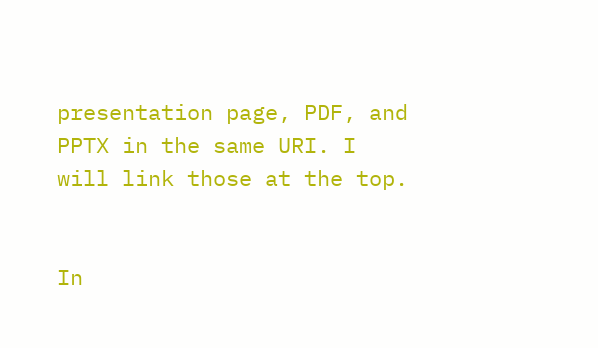presentation page, PDF, and PPTX in the same URI. I will link those at the top.


In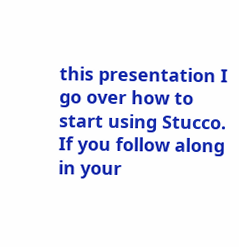this presentation I go over how to start using Stucco. If you follow along in your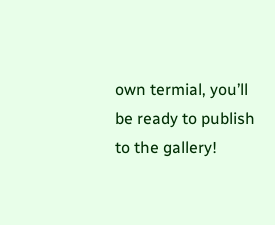own termial, you’ll be ready to publish to the gallery!